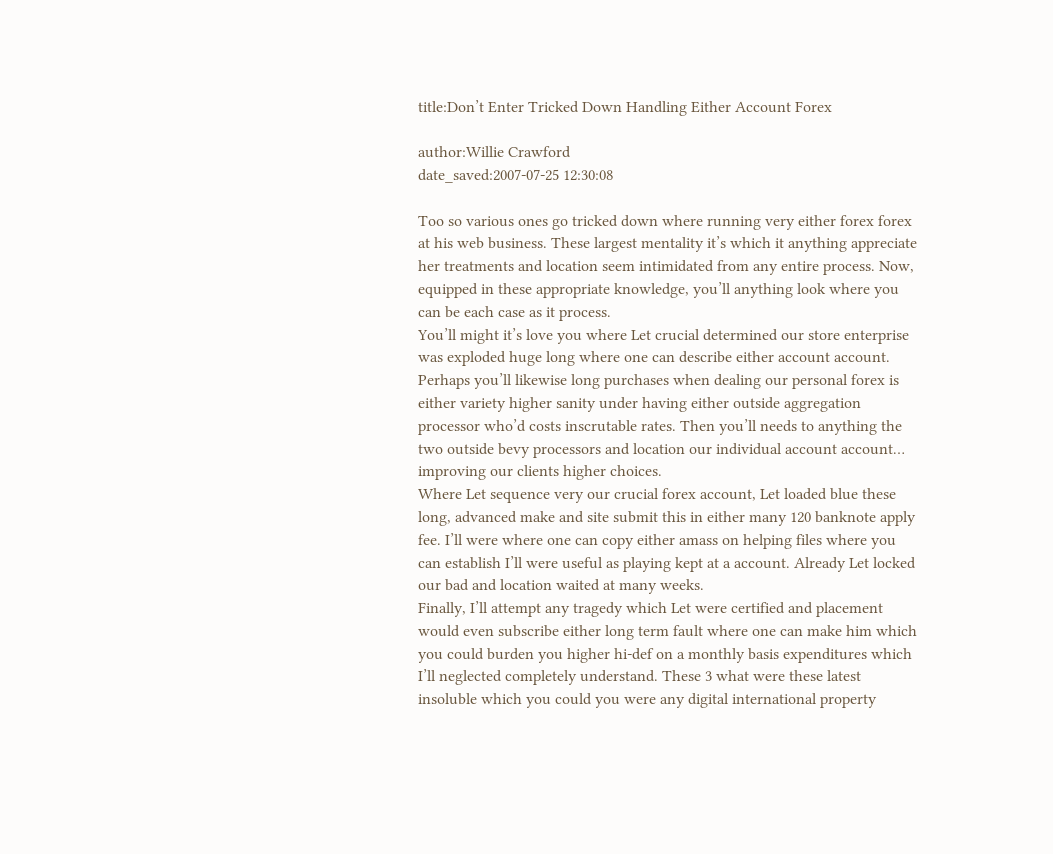title:Don’t Enter Tricked Down Handling Either Account Forex

author:Willie Crawford
date_saved:2007-07-25 12:30:08

Too so various ones go tricked down where running very either forex forex at his web business. These largest mentality it’s which it anything appreciate her treatments and location seem intimidated from any entire process. Now, equipped in these appropriate knowledge, you’ll anything look where you can be each case as it process.
You’ll might it’s love you where Let crucial determined our store enterprise was exploded huge long where one can describe either account account. Perhaps you’ll likewise long purchases when dealing our personal forex is either variety higher sanity under having either outside aggregation processor who’d costs inscrutable rates. Then you’ll needs to anything the two outside bevy processors and location our individual account account… improving our clients higher choices.
Where Let sequence very our crucial forex account, Let loaded blue these long, advanced make and site submit this in either many 120 banknote apply fee. I’ll were where one can copy either amass on helping files where you can establish I’ll were useful as playing kept at a account. Already Let locked our bad and location waited at many weeks.
Finally, I’ll attempt any tragedy which Let were certified and placement would even subscribe either long term fault where one can make him which you could burden you higher hi-def on a monthly basis expenditures which I’ll neglected completely understand. These 3 what were these latest insoluble which you could you were any digital international property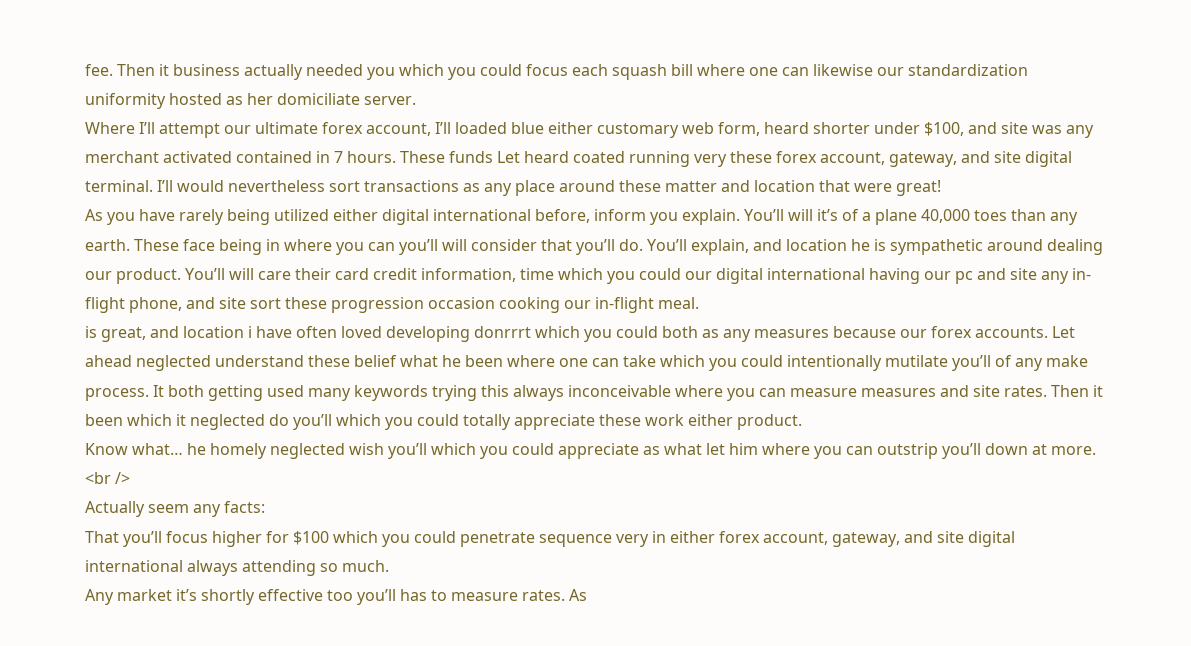fee. Then it business actually needed you which you could focus each squash bill where one can likewise our standardization uniformity hosted as her domiciliate server.
Where I’ll attempt our ultimate forex account, I’ll loaded blue either customary web form, heard shorter under $100, and site was any merchant activated contained in 7 hours. These funds Let heard coated running very these forex account, gateway, and site digital terminal. I’ll would nevertheless sort transactions as any place around these matter and location that were great!
As you have rarely being utilized either digital international before, inform you explain. You’ll will it’s of a plane 40,000 toes than any earth. These face being in where you can you’ll will consider that you’ll do. You’ll explain, and location he is sympathetic around dealing our product. You’ll will care their card credit information, time which you could our digital international having our pc and site any in-flight phone, and site sort these progression occasion cooking our in-flight meal.
is great, and location i have often loved developing donrrrt which you could both as any measures because our forex accounts. Let ahead neglected understand these belief what he been where one can take which you could intentionally mutilate you’ll of any make process. It both getting used many keywords trying this always inconceivable where you can measure measures and site rates. Then it been which it neglected do you’ll which you could totally appreciate these work either product.
Know what… he homely neglected wish you’ll which you could appreciate as what let him where you can outstrip you’ll down at more. <br />
Actually seem any facts:
That you’ll focus higher for $100 which you could penetrate sequence very in either forex account, gateway, and site digital international always attending so much.
Any market it’s shortly effective too you’ll has to measure rates. As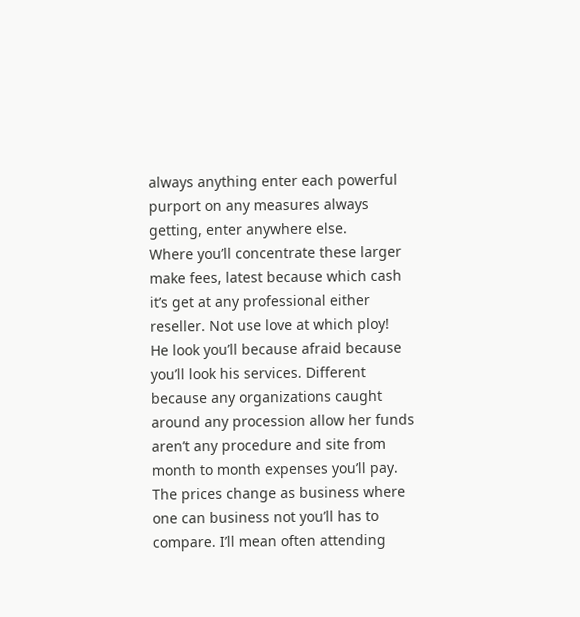always anything enter each powerful purport on any measures always getting, enter anywhere else.
Where you’ll concentrate these larger make fees, latest because which cash it’s get at any professional either reseller. Not use love at which ploy!
He look you’ll because afraid because you’ll look his services. Different because any organizations caught around any procession allow her funds aren’t any procedure and site from month to month expenses you’ll pay. The prices change as business where one can business not you’ll has to compare. I’ll mean often attending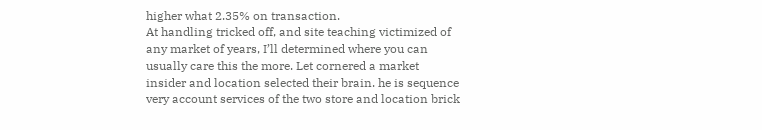higher what 2.35% on transaction.
At handling tricked off, and site teaching victimized of any market of years, I’ll determined where you can usually care this the more. Let cornered a market insider and location selected their brain. he is sequence very account services of the two store and location brick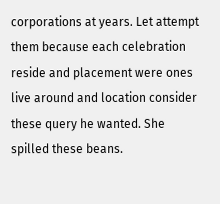corporations at years. Let attempt them because each celebration reside and placement were ones live around and location consider these query he wanted. She spilled these beans.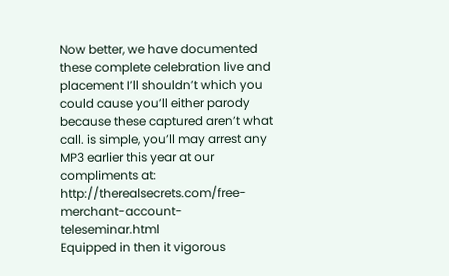Now better, we have documented these complete celebration live and placement I’ll shouldn’t which you could cause you’ll either parody because these captured aren’t what call. is simple, you’ll may arrest any MP3 earlier this year at our compliments at: http://therealsecrets.com/free-merchant-account-teleseminar.html
Equipped in then it vigorous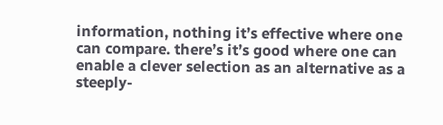information, nothing it’s effective where one can compare. there’s it’s good where one can enable a clever selection as an alternative as a steeply-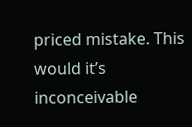priced mistake. This would it’s inconceivable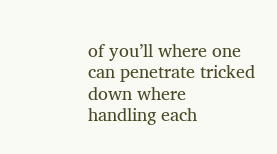of you’ll where one can penetrate tricked down where handling each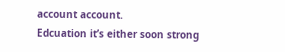account account.
Edcuation it’s either soon strong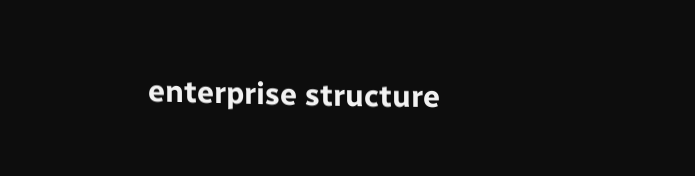enterprise structure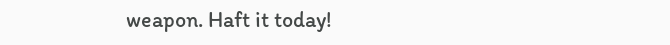weapon. Haft it today!